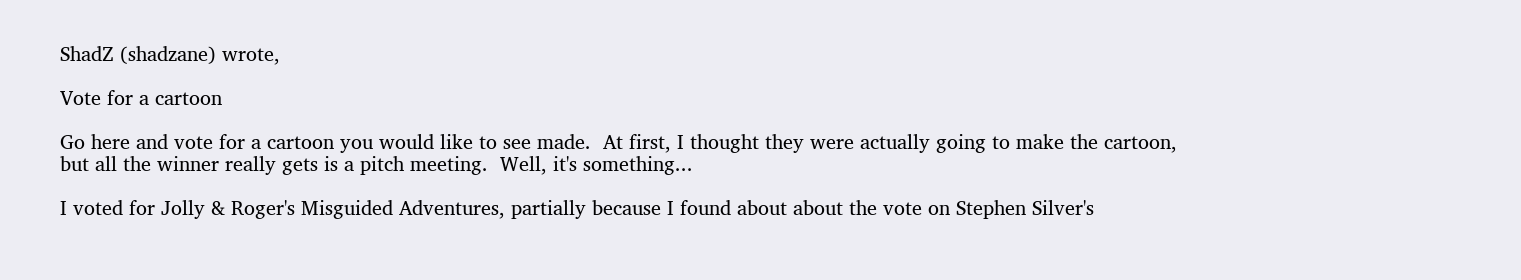ShadZ (shadzane) wrote,

Vote for a cartoon

Go here and vote for a cartoon you would like to see made.  At first, I thought they were actually going to make the cartoon, but all the winner really gets is a pitch meeting.  Well, it's something...

I voted for Jolly & Roger's Misguided Adventures, partially because I found about about the vote on Stephen Silver's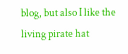blog, but also I like the living pirate hat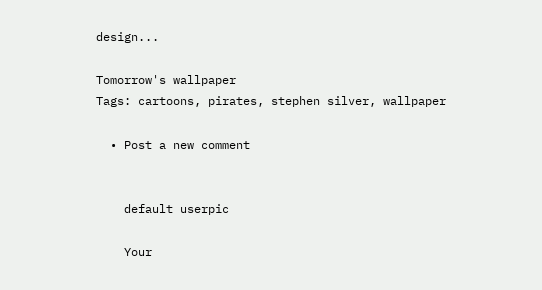design...

Tomorrow's wallpaper
Tags: cartoons, pirates, stephen silver, wallpaper

  • Post a new comment


    default userpic

    Your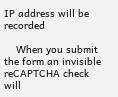IP address will be recorded

    When you submit the form an invisible reCAPTCHA check will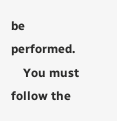be performed.
    You must follow the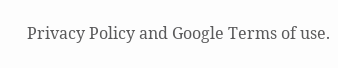Privacy Policy and Google Terms of use.